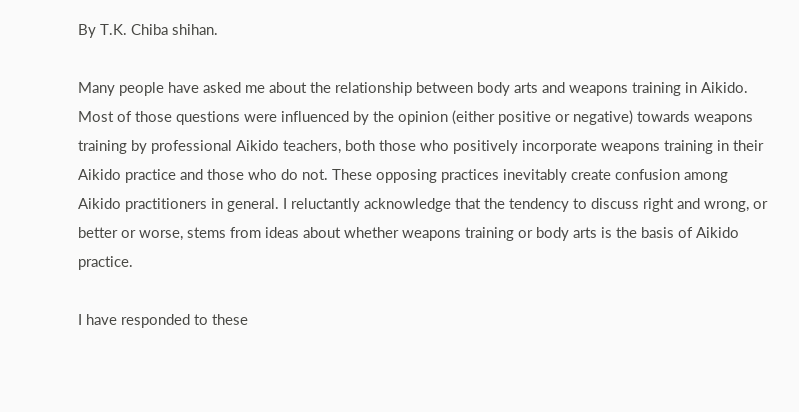By T.K. Chiba shihan.

Many people have asked me about the relationship between body arts and weapons training in Aikido. Most of those questions were influenced by the opinion (either positive or negative) towards weapons training by professional Aikido teachers, both those who positively incorporate weapons training in their Aikido practice and those who do not. These opposing practices inevitably create confusion among Aikido practitioners in general. I reluctantly acknowledge that the tendency to discuss right and wrong, or better or worse, stems from ideas about whether weapons training or body arts is the basis of Aikido practice.

I have responded to these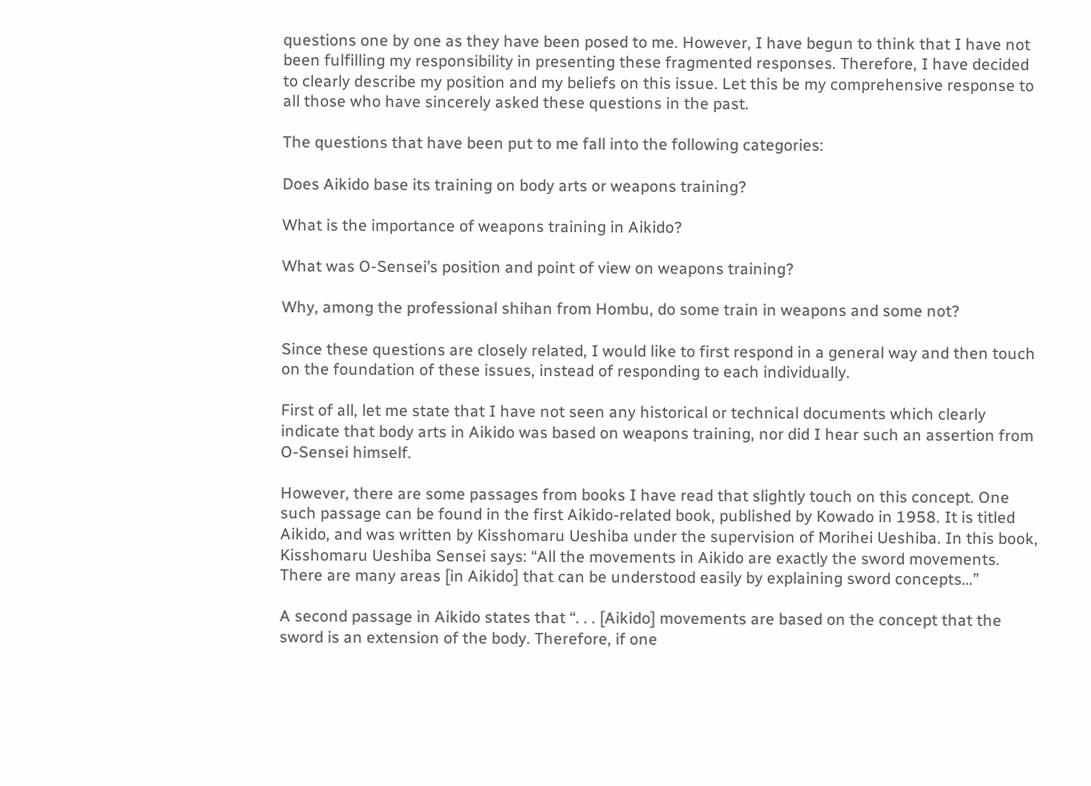questions one by one as they have been posed to me. However, I have begun to think that I have not been fulfilling my responsibility in presenting these fragmented responses. Therefore, I have decided to clearly describe my position and my beliefs on this issue. Let this be my comprehensive response to all those who have sincerely asked these questions in the past.

The questions that have been put to me fall into the following categories:

Does Aikido base its training on body arts or weapons training?

What is the importance of weapons training in Aikido?

What was O-Sensei’s position and point of view on weapons training?

Why, among the professional shihan from Hombu, do some train in weapons and some not?

Since these questions are closely related, I would like to first respond in a general way and then touch on the foundation of these issues, instead of responding to each individually.

First of all, let me state that I have not seen any historical or technical documents which clearly indicate that body arts in Aikido was based on weapons training, nor did I hear such an assertion from O-Sensei himself.

However, there are some passages from books I have read that slightly touch on this concept. One such passage can be found in the first Aikido-related book, published by Kowado in 1958. It is titled Aikido, and was written by Kisshomaru Ueshiba under the supervision of Morihei Ueshiba. In this book, Kisshomaru Ueshiba Sensei says: “All the movements in Aikido are exactly the sword movements. There are many areas [in Aikido] that can be understood easily by explaining sword concepts…”

A second passage in Aikido states that “. . . [Aikido] movements are based on the concept that the sword is an extension of the body. Therefore, if one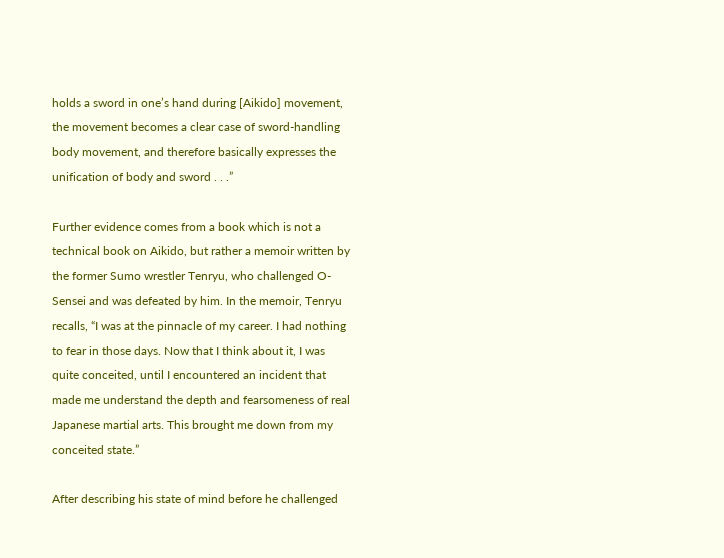holds a sword in one’s hand during [Aikido] movement, the movement becomes a clear case of sword-handling body movement, and therefore basically expresses the unification of body and sword . . .”

Further evidence comes from a book which is not a technical book on Aikido, but rather a memoir written by the former Sumo wrestler Tenryu, who challenged O-Sensei and was defeated by him. In the memoir, Tenryu recalls, “I was at the pinnacle of my career. I had nothing to fear in those days. Now that I think about it, I was quite conceited, until I encountered an incident that made me understand the depth and fearsomeness of real Japanese martial arts. This brought me down from my conceited state.”

After describing his state of mind before he challenged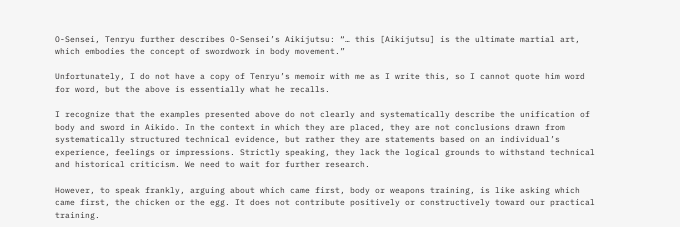O-Sensei, Tenryu further describes O-Sensei’s Aikijutsu: “… this [Aikijutsu] is the ultimate martial art, which embodies the concept of swordwork in body movement.”

Unfortunately, I do not have a copy of Tenryu’s memoir with me as I write this, so I cannot quote him word for word, but the above is essentially what he recalls.

I recognize that the examples presented above do not clearly and systematically describe the unification of body and sword in Aikido. In the context in which they are placed, they are not conclusions drawn from systematically structured technical evidence, but rather they are statements based on an individual’s experience, feelings or impressions. Strictly speaking, they lack the logical grounds to withstand technical and historical criticism. We need to wait for further research.

However, to speak frankly, arguing about which came first, body or weapons training, is like asking which came first, the chicken or the egg. It does not contribute positively or constructively toward our practical training.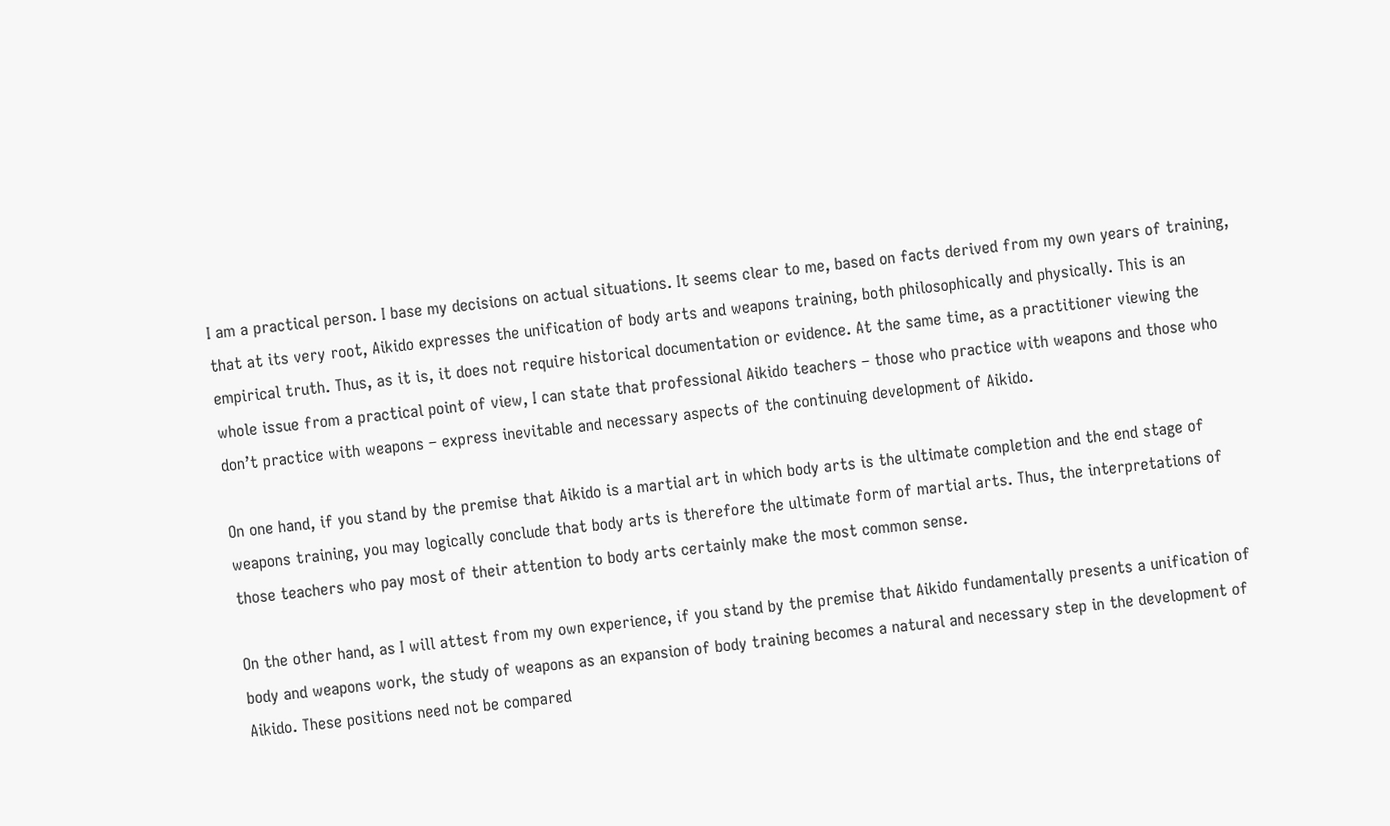I am a practical person. I base my decisions on actual situations. It seems clear to me, based on facts derived from my own years of training, that at its very root, Aikido expresses the unification of body arts and weapons training, both philosophically and physically. This is an empirical truth. Thus, as it is, it does not require historical documentation or evidence. At the same time, as a practitioner viewing the whole issue from a practical point of view, I can state that professional Aikido teachers – those who practice with weapons and those who don’t practice with weapons – express inevitable and necessary aspects of the continuing development of Aikido.

On one hand, if you stand by the premise that Aikido is a martial art in which body arts is the ultimate completion and the end stage of weapons training, you may logically conclude that body arts is therefore the ultimate form of martial arts. Thus, the interpretations of those teachers who pay most of their attention to body arts certainly make the most common sense.

On the other hand, as I will attest from my own experience, if you stand by the premise that Aikido fundamentally presents a unification of body and weapons work, the study of weapons as an expansion of body training becomes a natural and necessary step in the development of Aikido. These positions need not be compared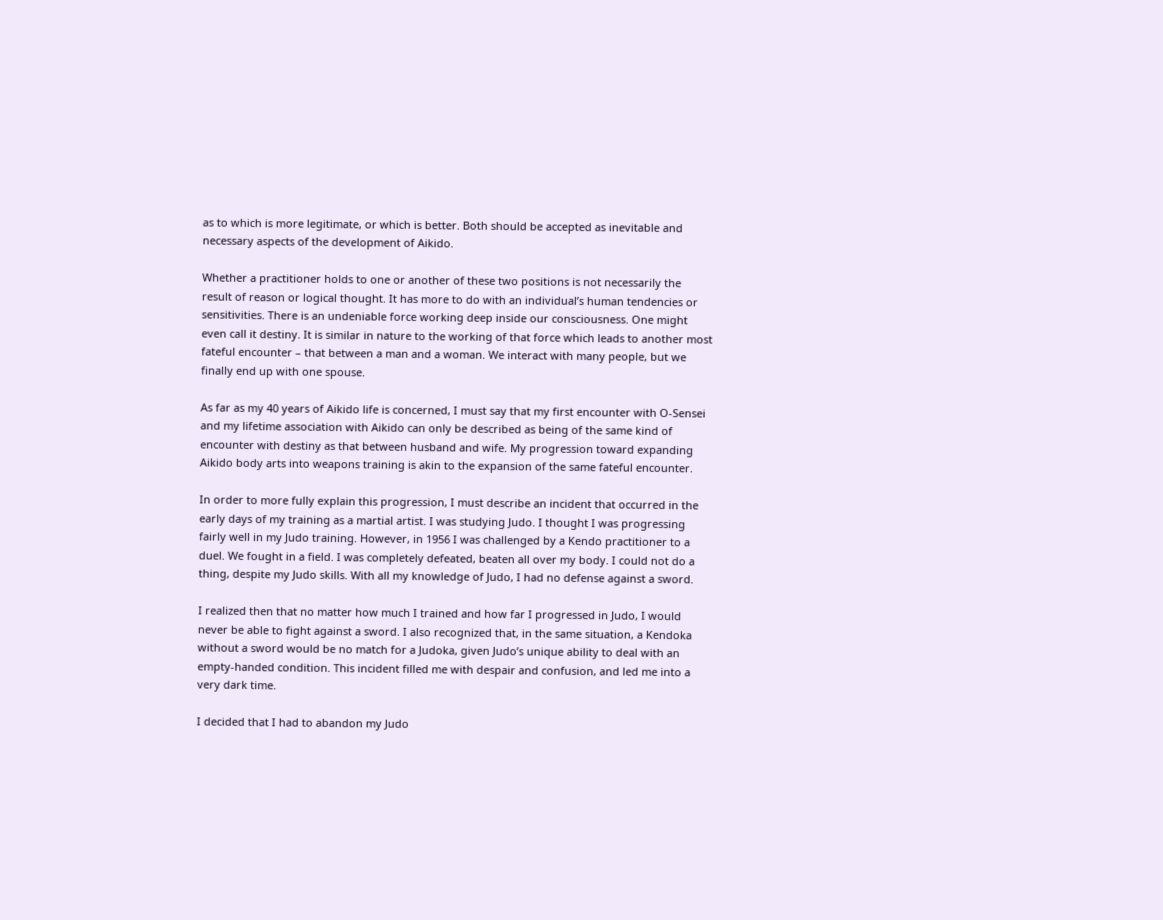as to which is more legitimate, or which is better. Both should be accepted as inevitable and necessary aspects of the development of Aikido.

Whether a practitioner holds to one or another of these two positions is not necessarily the result of reason or logical thought. It has more to do with an individual’s human tendencies or sensitivities. There is an undeniable force working deep inside our consciousness. One might even call it destiny. It is similar in nature to the working of that force which leads to another most fateful encounter – that between a man and a woman. We interact with many people, but we finally end up with one spouse.

As far as my 40 years of Aikido life is concerned, I must say that my first encounter with O-Sensei and my lifetime association with Aikido can only be described as being of the same kind of encounter with destiny as that between husband and wife. My progression toward expanding Aikido body arts into weapons training is akin to the expansion of the same fateful encounter.

In order to more fully explain this progression, I must describe an incident that occurred in the early days of my training as a martial artist. I was studying Judo. I thought I was progressing fairly well in my Judo training. However, in 1956 I was challenged by a Kendo practitioner to a duel. We fought in a field. I was completely defeated, beaten all over my body. I could not do a thing, despite my Judo skills. With all my knowledge of Judo, I had no defense against a sword.

I realized then that no matter how much I trained and how far I progressed in Judo, I would never be able to fight against a sword. I also recognized that, in the same situation, a Kendoka without a sword would be no match for a Judoka, given Judo’s unique ability to deal with an empty-handed condition. This incident filled me with despair and confusion, and led me into a very dark time.

I decided that I had to abandon my Judo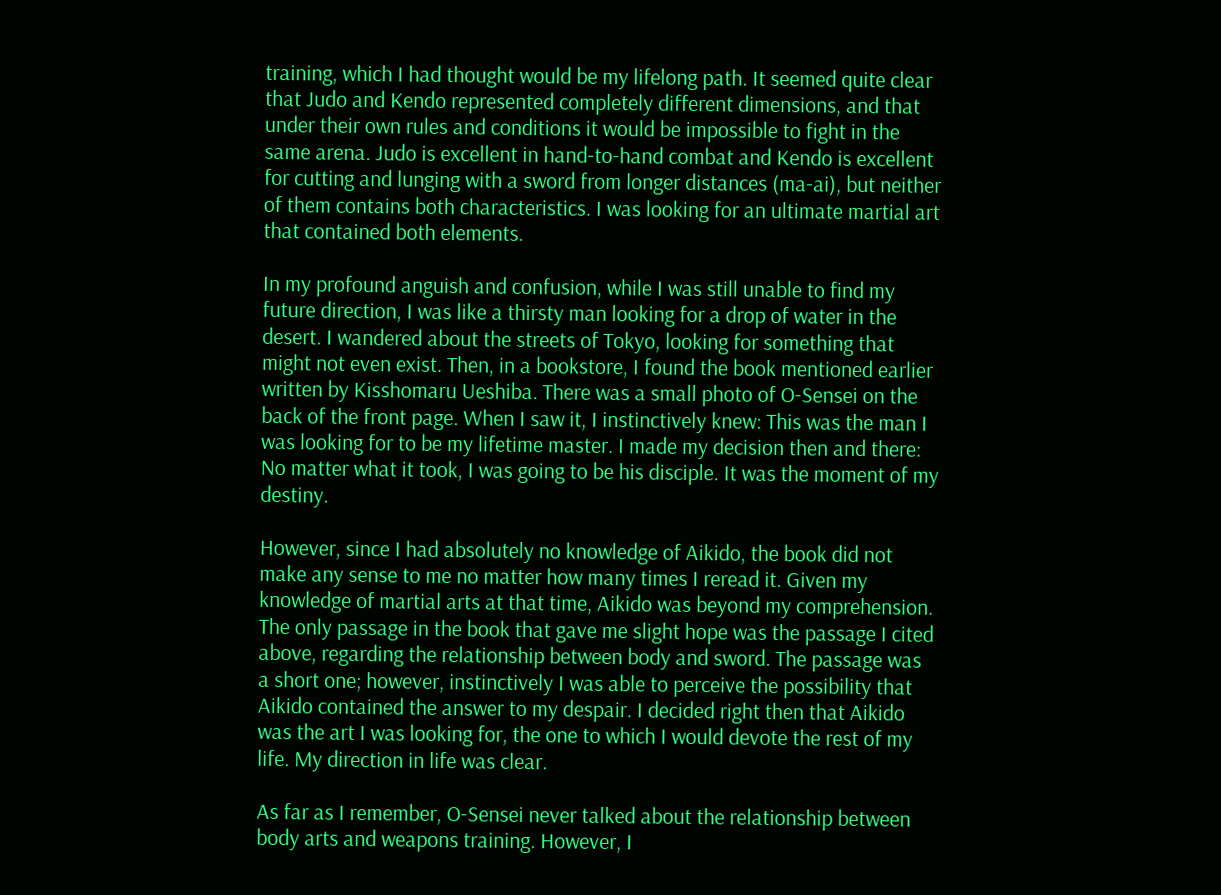training, which I had thought would be my lifelong path. It seemed quite clear that Judo and Kendo represented completely different dimensions, and that under their own rules and conditions it would be impossible to fight in the same arena. Judo is excellent in hand-to-hand combat and Kendo is excellent for cutting and lunging with a sword from longer distances (ma-ai), but neither of them contains both characteristics. I was looking for an ultimate martial art that contained both elements.

In my profound anguish and confusion, while I was still unable to find my future direction, I was like a thirsty man looking for a drop of water in the desert. I wandered about the streets of Tokyo, looking for something that might not even exist. Then, in a bookstore, I found the book mentioned earlier written by Kisshomaru Ueshiba. There was a small photo of O-Sensei on the back of the front page. When I saw it, I instinctively knew: This was the man I was looking for to be my lifetime master. I made my decision then and there: No matter what it took, I was going to be his disciple. It was the moment of my destiny.

However, since I had absolutely no knowledge of Aikido, the book did not make any sense to me no matter how many times I reread it. Given my knowledge of martial arts at that time, Aikido was beyond my comprehension. The only passage in the book that gave me slight hope was the passage I cited above, regarding the relationship between body and sword. The passage was a short one; however, instinctively I was able to perceive the possibility that Aikido contained the answer to my despair. I decided right then that Aikido was the art I was looking for, the one to which I would devote the rest of my life. My direction in life was clear.

As far as I remember, O-Sensei never talked about the relationship between body arts and weapons training. However, I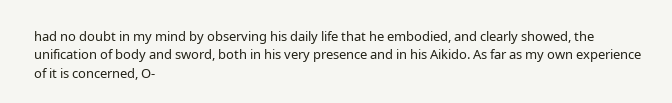had no doubt in my mind by observing his daily life that he embodied, and clearly showed, the unification of body and sword, both in his very presence and in his Aikido. As far as my own experience of it is concerned, O-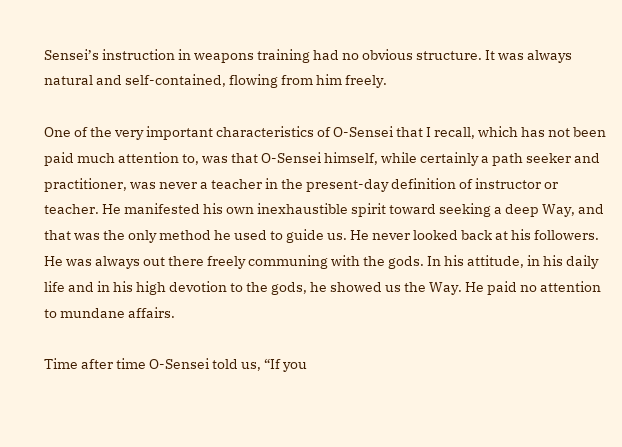Sensei’s instruction in weapons training had no obvious structure. It was always natural and self-contained, flowing from him freely.

One of the very important characteristics of O-Sensei that I recall, which has not been paid much attention to, was that O-Sensei himself, while certainly a path seeker and practitioner, was never a teacher in the present-day definition of instructor or teacher. He manifested his own inexhaustible spirit toward seeking a deep Way, and that was the only method he used to guide us. He never looked back at his followers. He was always out there freely communing with the gods. In his attitude, in his daily life and in his high devotion to the gods, he showed us the Way. He paid no attention to mundane affairs.

Time after time O-Sensei told us, “If you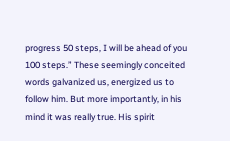progress 50 steps, I will be ahead of you 100 steps.” These seemingly conceited words galvanized us, energized us to follow him. But more importantly, in his mind it was really true. His spirit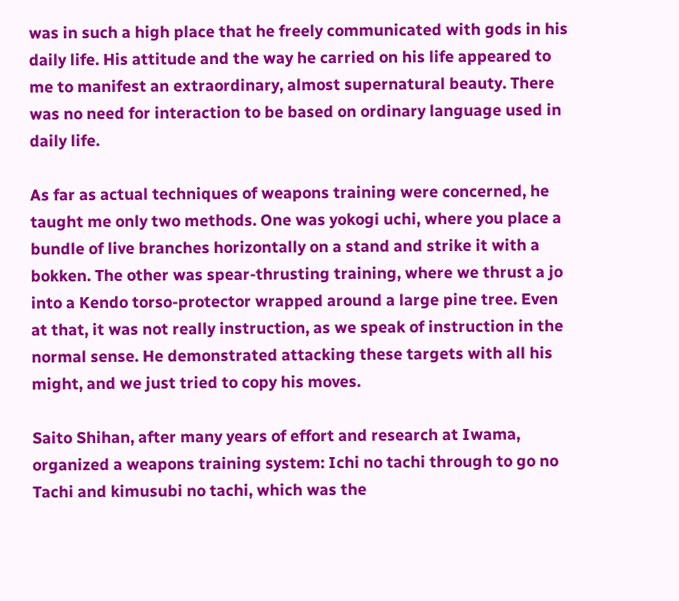was in such a high place that he freely communicated with gods in his daily life. His attitude and the way he carried on his life appeared to me to manifest an extraordinary, almost supernatural beauty. There was no need for interaction to be based on ordinary language used in daily life.

As far as actual techniques of weapons training were concerned, he taught me only two methods. One was yokogi uchi, where you place a bundle of live branches horizontally on a stand and strike it with a bokken. The other was spear-thrusting training, where we thrust a jo into a Kendo torso-protector wrapped around a large pine tree. Even at that, it was not really instruction, as we speak of instruction in the normal sense. He demonstrated attacking these targets with all his might, and we just tried to copy his moves.

Saito Shihan, after many years of effort and research at Iwama, organized a weapons training system: Ichi no tachi through to go no Tachi and kimusubi no tachi, which was the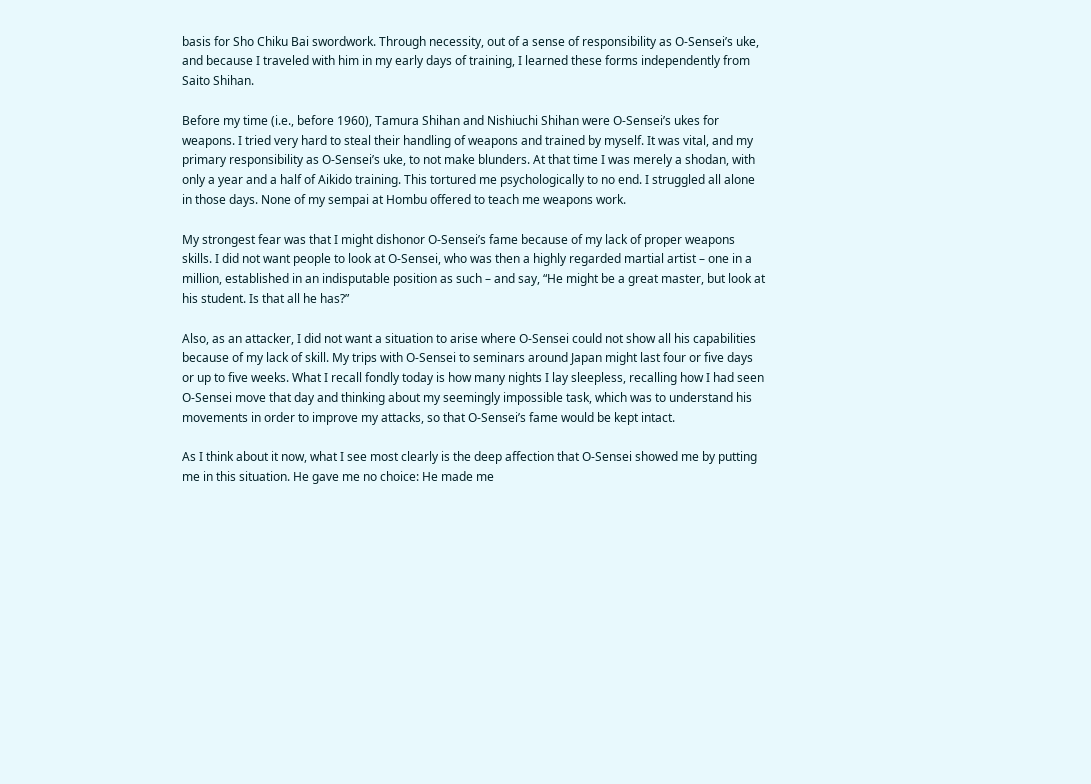basis for Sho Chiku Bai swordwork. Through necessity, out of a sense of responsibility as O-Sensei’s uke, and because I traveled with him in my early days of training, I learned these forms independently from Saito Shihan.

Before my time (i.e., before 1960), Tamura Shihan and Nishiuchi Shihan were O-Sensei’s ukes for weapons. I tried very hard to steal their handling of weapons and trained by myself. It was vital, and my primary responsibility as O-Sensei’s uke, to not make blunders. At that time I was merely a shodan, with only a year and a half of Aikido training. This tortured me psychologically to no end. I struggled all alone in those days. None of my sempai at Hombu offered to teach me weapons work.

My strongest fear was that I might dishonor O-Sensei’s fame because of my lack of proper weapons skills. I did not want people to look at O-Sensei, who was then a highly regarded martial artist – one in a million, established in an indisputable position as such – and say, “He might be a great master, but look at his student. Is that all he has?”

Also, as an attacker, I did not want a situation to arise where O-Sensei could not show all his capabilities because of my lack of skill. My trips with O-Sensei to seminars around Japan might last four or five days or up to five weeks. What I recall fondly today is how many nights I lay sleepless, recalling how I had seen O-Sensei move that day and thinking about my seemingly impossible task, which was to understand his movements in order to improve my attacks, so that O-Sensei’s fame would be kept intact.

As I think about it now, what I see most clearly is the deep affection that O-Sensei showed me by putting me in this situation. He gave me no choice: He made me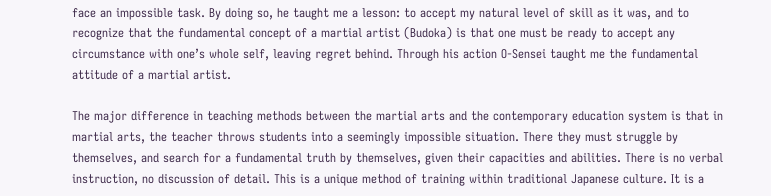face an impossible task. By doing so, he taught me a lesson: to accept my natural level of skill as it was, and to recognize that the fundamental concept of a martial artist (Budoka) is that one must be ready to accept any circumstance with one’s whole self, leaving regret behind. Through his action O-Sensei taught me the fundamental attitude of a martial artist.

The major difference in teaching methods between the martial arts and the contemporary education system is that in martial arts, the teacher throws students into a seemingly impossible situation. There they must struggle by themselves, and search for a fundamental truth by themselves, given their capacities and abilities. There is no verbal instruction, no discussion of detail. This is a unique method of training within traditional Japanese culture. It is a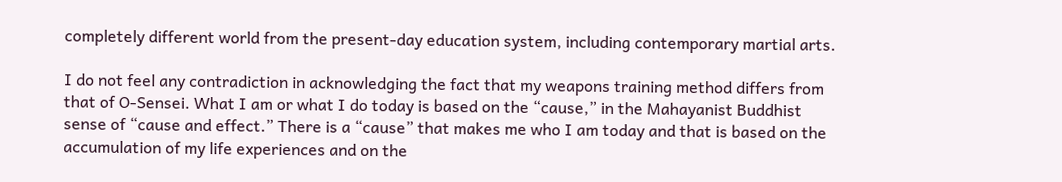completely different world from the present-day education system, including contemporary martial arts.

I do not feel any contradiction in acknowledging the fact that my weapons training method differs from that of O-Sensei. What I am or what I do today is based on the “cause,” in the Mahayanist Buddhist sense of “cause and effect.” There is a “cause” that makes me who I am today and that is based on the accumulation of my life experiences and on the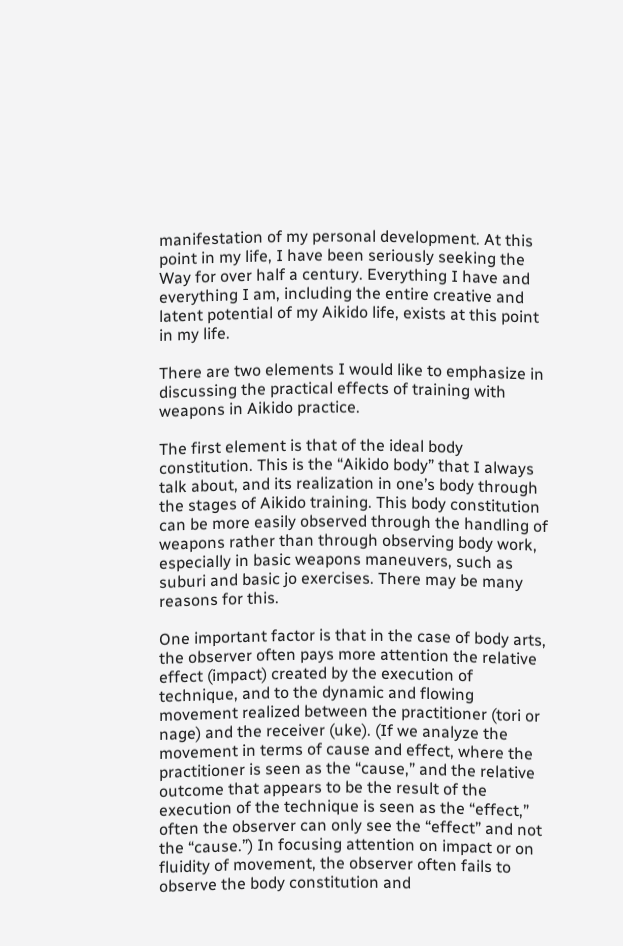manifestation of my personal development. At this point in my life, I have been seriously seeking the Way for over half a century. Everything I have and everything I am, including the entire creative and latent potential of my Aikido life, exists at this point in my life.

There are two elements I would like to emphasize in discussing the practical effects of training with weapons in Aikido practice.

The first element is that of the ideal body constitution. This is the “Aikido body” that I always talk about, and its realization in one’s body through the stages of Aikido training. This body constitution can be more easily observed through the handling of weapons rather than through observing body work, especially in basic weapons maneuvers, such as suburi and basic jo exercises. There may be many reasons for this.

One important factor is that in the case of body arts, the observer often pays more attention the relative effect (impact) created by the execution of technique, and to the dynamic and flowing movement realized between the practitioner (tori or nage) and the receiver (uke). (If we analyze the movement in terms of cause and effect, where the practitioner is seen as the “cause,” and the relative outcome that appears to be the result of the execution of the technique is seen as the “effect,” often the observer can only see the “effect” and not the “cause.”) In focusing attention on impact or on fluidity of movement, the observer often fails to observe the body constitution and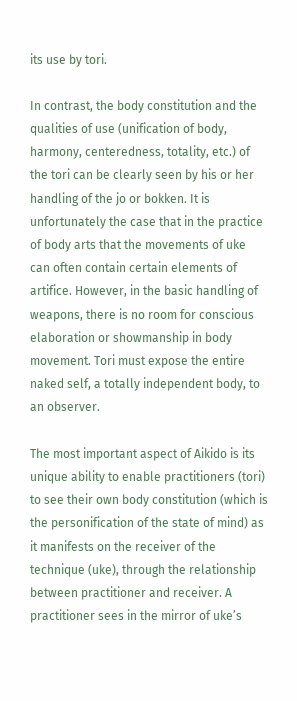its use by tori.

In contrast, the body constitution and the qualities of use (unification of body, harmony, centeredness, totality, etc.) of the tori can be clearly seen by his or her handling of the jo or bokken. It is unfortunately the case that in the practice of body arts that the movements of uke can often contain certain elements of artifice. However, in the basic handling of weapons, there is no room for conscious elaboration or showmanship in body movement. Tori must expose the entire naked self, a totally independent body, to an observer.

The most important aspect of Aikido is its unique ability to enable practitioners (tori) to see their own body constitution (which is the personification of the state of mind) as it manifests on the receiver of the technique (uke), through the relationship between practitioner and receiver. A practitioner sees in the mirror of uke’s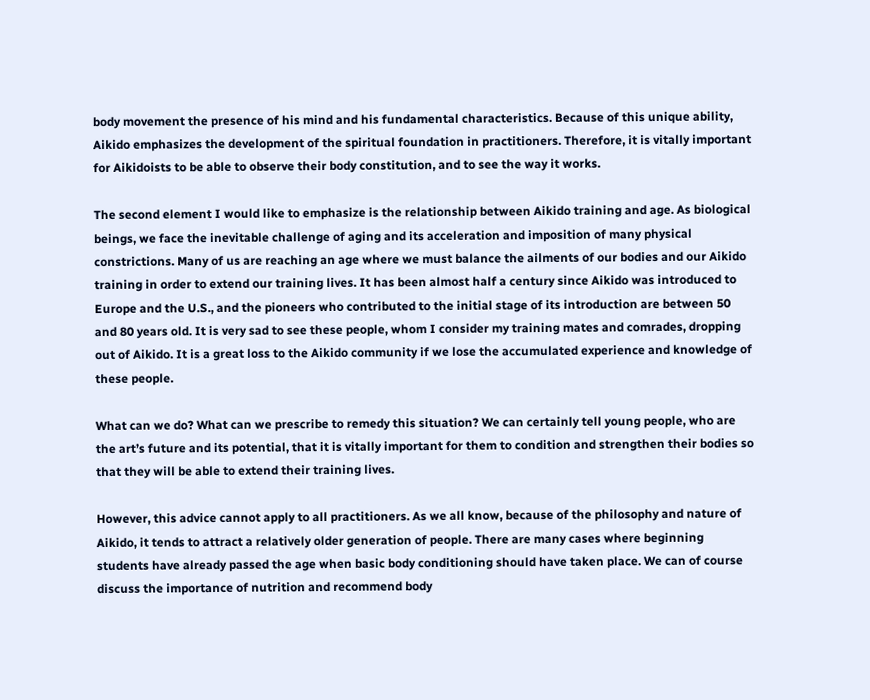body movement the presence of his mind and his fundamental characteristics. Because of this unique ability, Aikido emphasizes the development of the spiritual foundation in practitioners. Therefore, it is vitally important for Aikidoists to be able to observe their body constitution, and to see the way it works.

The second element I would like to emphasize is the relationship between Aikido training and age. As biological beings, we face the inevitable challenge of aging and its acceleration and imposition of many physical constrictions. Many of us are reaching an age where we must balance the ailments of our bodies and our Aikido training in order to extend our training lives. It has been almost half a century since Aikido was introduced to Europe and the U.S., and the pioneers who contributed to the initial stage of its introduction are between 50 and 80 years old. It is very sad to see these people, whom I consider my training mates and comrades, dropping out of Aikido. It is a great loss to the Aikido community if we lose the accumulated experience and knowledge of these people.

What can we do? What can we prescribe to remedy this situation? We can certainly tell young people, who are the art’s future and its potential, that it is vitally important for them to condition and strengthen their bodies so that they will be able to extend their training lives.

However, this advice cannot apply to all practitioners. As we all know, because of the philosophy and nature of Aikido, it tends to attract a relatively older generation of people. There are many cases where beginning students have already passed the age when basic body conditioning should have taken place. We can of course discuss the importance of nutrition and recommend body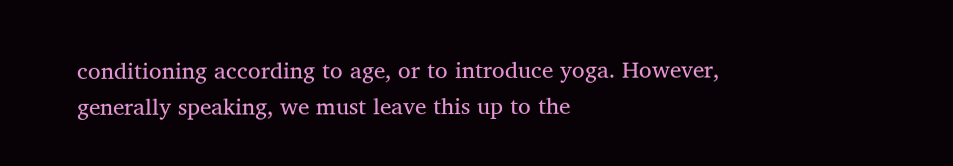conditioning according to age, or to introduce yoga. However, generally speaking, we must leave this up to the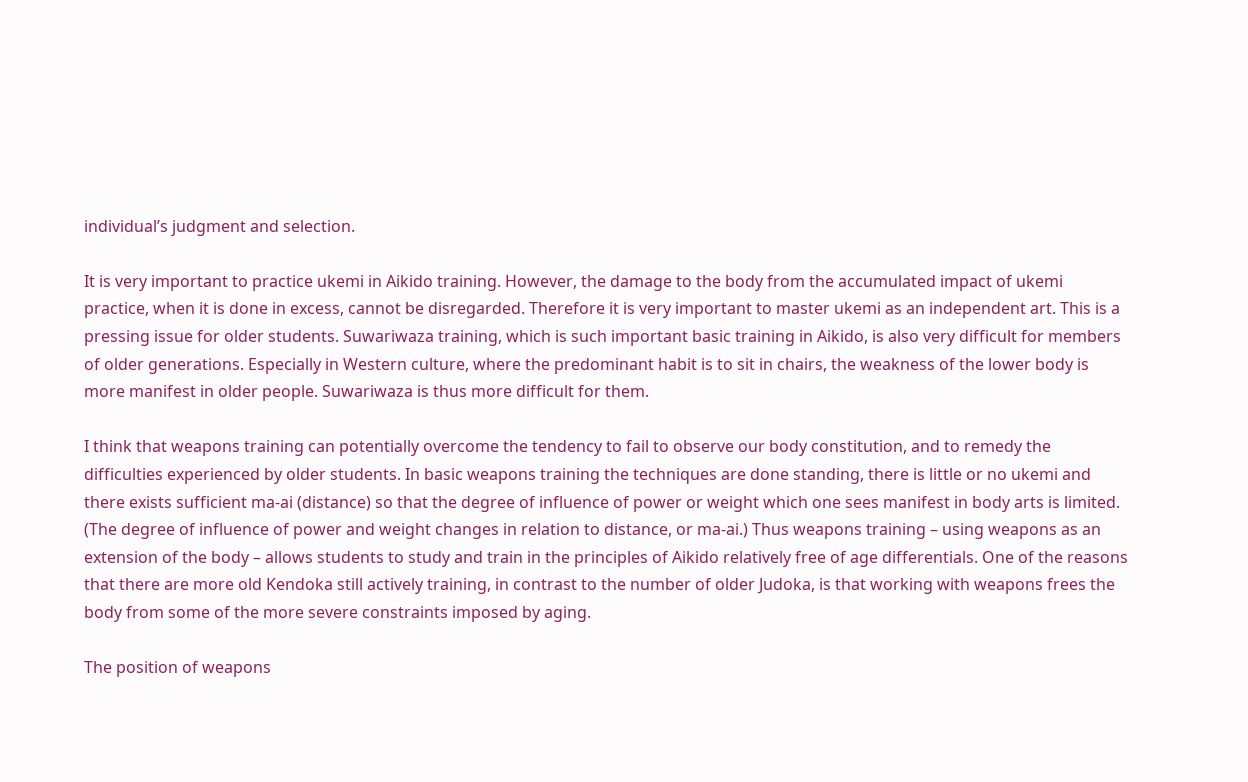individual’s judgment and selection.

It is very important to practice ukemi in Aikido training. However, the damage to the body from the accumulated impact of ukemi practice, when it is done in excess, cannot be disregarded. Therefore it is very important to master ukemi as an independent art. This is a pressing issue for older students. Suwariwaza training, which is such important basic training in Aikido, is also very difficult for members of older generations. Especially in Western culture, where the predominant habit is to sit in chairs, the weakness of the lower body is more manifest in older people. Suwariwaza is thus more difficult for them.

I think that weapons training can potentially overcome the tendency to fail to observe our body constitution, and to remedy the difficulties experienced by older students. In basic weapons training the techniques are done standing, there is little or no ukemi and there exists sufficient ma-ai (distance) so that the degree of influence of power or weight which one sees manifest in body arts is limited. (The degree of influence of power and weight changes in relation to distance, or ma-ai.) Thus weapons training – using weapons as an extension of the body – allows students to study and train in the principles of Aikido relatively free of age differentials. One of the reasons that there are more old Kendoka still actively training, in contrast to the number of older Judoka, is that working with weapons frees the body from some of the more severe constraints imposed by aging.

The position of weapons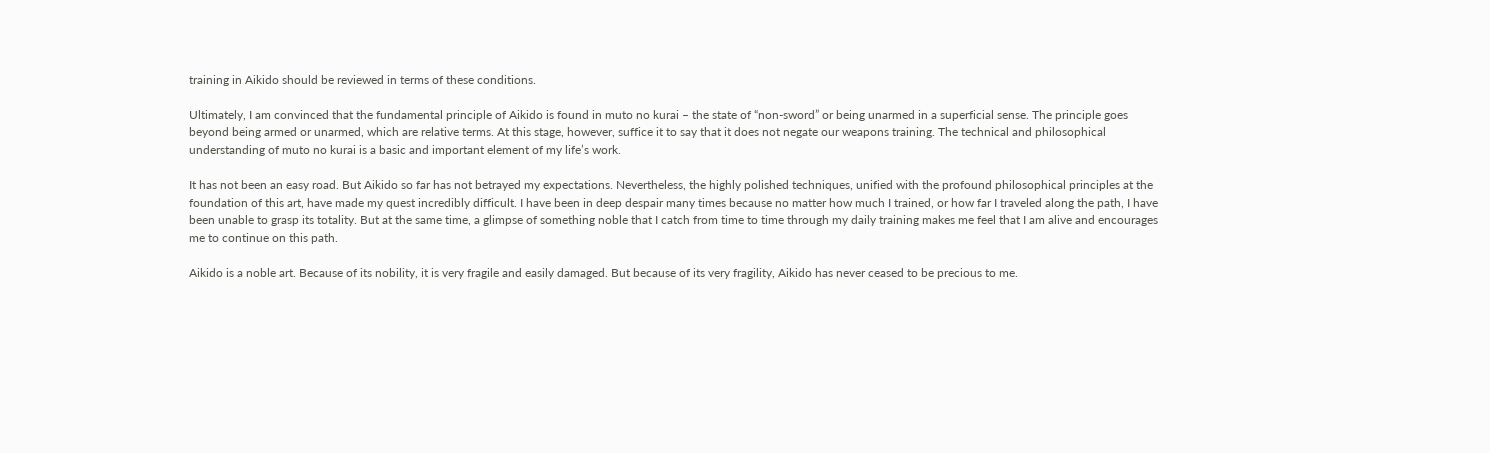training in Aikido should be reviewed in terms of these conditions.

Ultimately, I am convinced that the fundamental principle of Aikido is found in muto no kurai – the state of “non-sword” or being unarmed in a superficial sense. The principle goes beyond being armed or unarmed, which are relative terms. At this stage, however, suffice it to say that it does not negate our weapons training. The technical and philosophical understanding of muto no kurai is a basic and important element of my life’s work.

It has not been an easy road. But Aikido so far has not betrayed my expectations. Nevertheless, the highly polished techniques, unified with the profound philosophical principles at the foundation of this art, have made my quest incredibly difficult. I have been in deep despair many times because no matter how much I trained, or how far I traveled along the path, I have been unable to grasp its totality. But at the same time, a glimpse of something noble that I catch from time to time through my daily training makes me feel that I am alive and encourages me to continue on this path.

Aikido is a noble art. Because of its nobility, it is very fragile and easily damaged. But because of its very fragility, Aikido has never ceased to be precious to me.